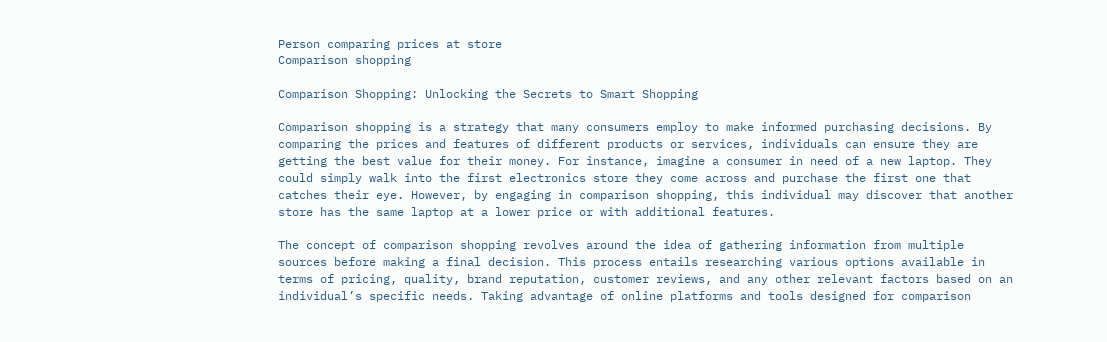Person comparing prices at store
Comparison shopping

Comparison Shopping: Unlocking the Secrets to Smart Shopping

Comparison shopping is a strategy that many consumers employ to make informed purchasing decisions. By comparing the prices and features of different products or services, individuals can ensure they are getting the best value for their money. For instance, imagine a consumer in need of a new laptop. They could simply walk into the first electronics store they come across and purchase the first one that catches their eye. However, by engaging in comparison shopping, this individual may discover that another store has the same laptop at a lower price or with additional features.

The concept of comparison shopping revolves around the idea of gathering information from multiple sources before making a final decision. This process entails researching various options available in terms of pricing, quality, brand reputation, customer reviews, and any other relevant factors based on an individual’s specific needs. Taking advantage of online platforms and tools designed for comparison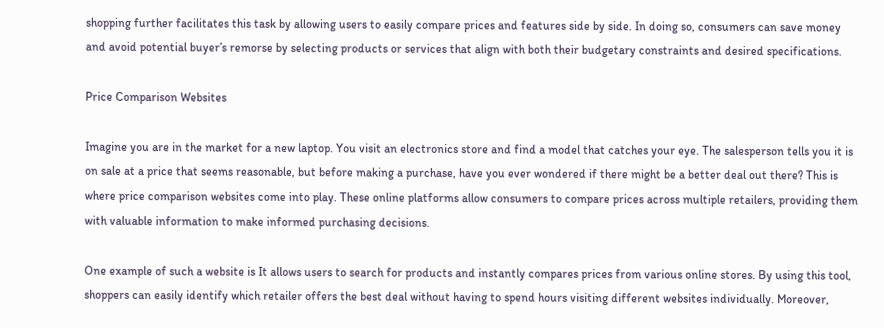shopping further facilitates this task by allowing users to easily compare prices and features side by side. In doing so, consumers can save money and avoid potential buyer’s remorse by selecting products or services that align with both their budgetary constraints and desired specifications.

Price Comparison Websites

Imagine you are in the market for a new laptop. You visit an electronics store and find a model that catches your eye. The salesperson tells you it is on sale at a price that seems reasonable, but before making a purchase, have you ever wondered if there might be a better deal out there? This is where price comparison websites come into play. These online platforms allow consumers to compare prices across multiple retailers, providing them with valuable information to make informed purchasing decisions.

One example of such a website is It allows users to search for products and instantly compares prices from various online stores. By using this tool, shoppers can easily identify which retailer offers the best deal without having to spend hours visiting different websites individually. Moreover,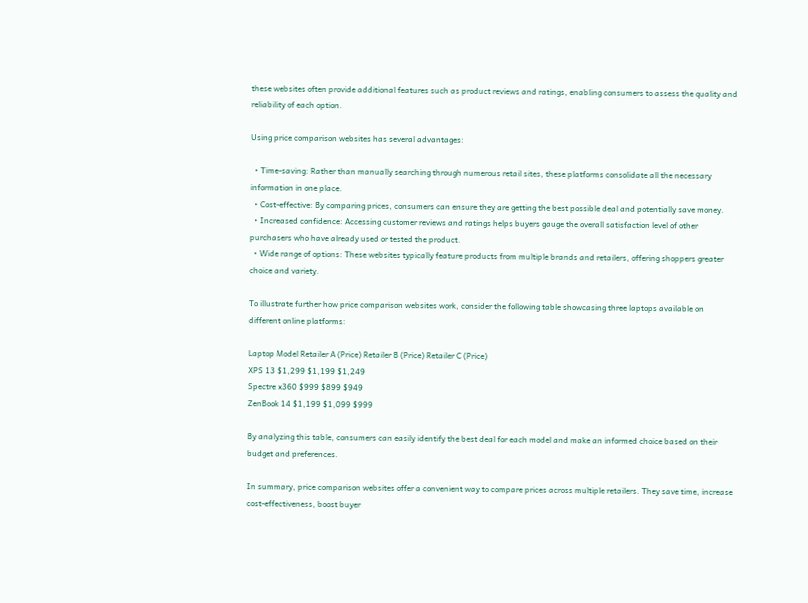these websites often provide additional features such as product reviews and ratings, enabling consumers to assess the quality and reliability of each option.

Using price comparison websites has several advantages:

  • Time-saving: Rather than manually searching through numerous retail sites, these platforms consolidate all the necessary information in one place.
  • Cost-effective: By comparing prices, consumers can ensure they are getting the best possible deal and potentially save money.
  • Increased confidence: Accessing customer reviews and ratings helps buyers gauge the overall satisfaction level of other purchasers who have already used or tested the product.
  • Wide range of options: These websites typically feature products from multiple brands and retailers, offering shoppers greater choice and variety.

To illustrate further how price comparison websites work, consider the following table showcasing three laptops available on different online platforms:

Laptop Model Retailer A (Price) Retailer B (Price) Retailer C (Price)
XPS 13 $1,299 $1,199 $1,249
Spectre x360 $999 $899 $949
ZenBook 14 $1,199 $1,099 $999

By analyzing this table, consumers can easily identify the best deal for each model and make an informed choice based on their budget and preferences.

In summary, price comparison websites offer a convenient way to compare prices across multiple retailers. They save time, increase cost-effectiveness, boost buyer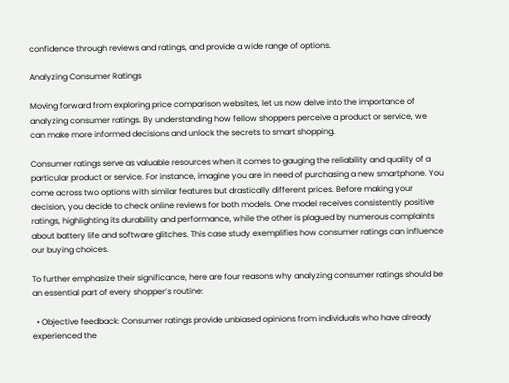confidence through reviews and ratings, and provide a wide range of options.

Analyzing Consumer Ratings

Moving forward from exploring price comparison websites, let us now delve into the importance of analyzing consumer ratings. By understanding how fellow shoppers perceive a product or service, we can make more informed decisions and unlock the secrets to smart shopping.

Consumer ratings serve as valuable resources when it comes to gauging the reliability and quality of a particular product or service. For instance, imagine you are in need of purchasing a new smartphone. You come across two options with similar features but drastically different prices. Before making your decision, you decide to check online reviews for both models. One model receives consistently positive ratings, highlighting its durability and performance, while the other is plagued by numerous complaints about battery life and software glitches. This case study exemplifies how consumer ratings can influence our buying choices.

To further emphasize their significance, here are four reasons why analyzing consumer ratings should be an essential part of every shopper’s routine:

  • Objective feedback: Consumer ratings provide unbiased opinions from individuals who have already experienced the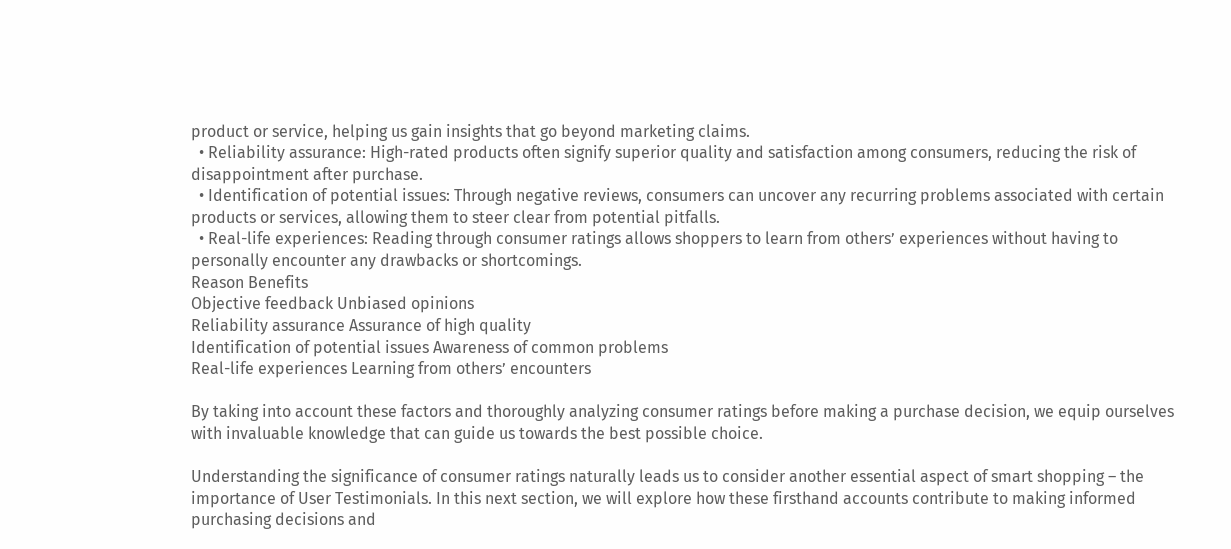product or service, helping us gain insights that go beyond marketing claims.
  • Reliability assurance: High-rated products often signify superior quality and satisfaction among consumers, reducing the risk of disappointment after purchase.
  • Identification of potential issues: Through negative reviews, consumers can uncover any recurring problems associated with certain products or services, allowing them to steer clear from potential pitfalls.
  • Real-life experiences: Reading through consumer ratings allows shoppers to learn from others’ experiences without having to personally encounter any drawbacks or shortcomings.
Reason Benefits
Objective feedback Unbiased opinions
Reliability assurance Assurance of high quality
Identification of potential issues Awareness of common problems
Real-life experiences Learning from others’ encounters

By taking into account these factors and thoroughly analyzing consumer ratings before making a purchase decision, we equip ourselves with invaluable knowledge that can guide us towards the best possible choice.

Understanding the significance of consumer ratings naturally leads us to consider another essential aspect of smart shopping – the importance of User Testimonials. In this next section, we will explore how these firsthand accounts contribute to making informed purchasing decisions and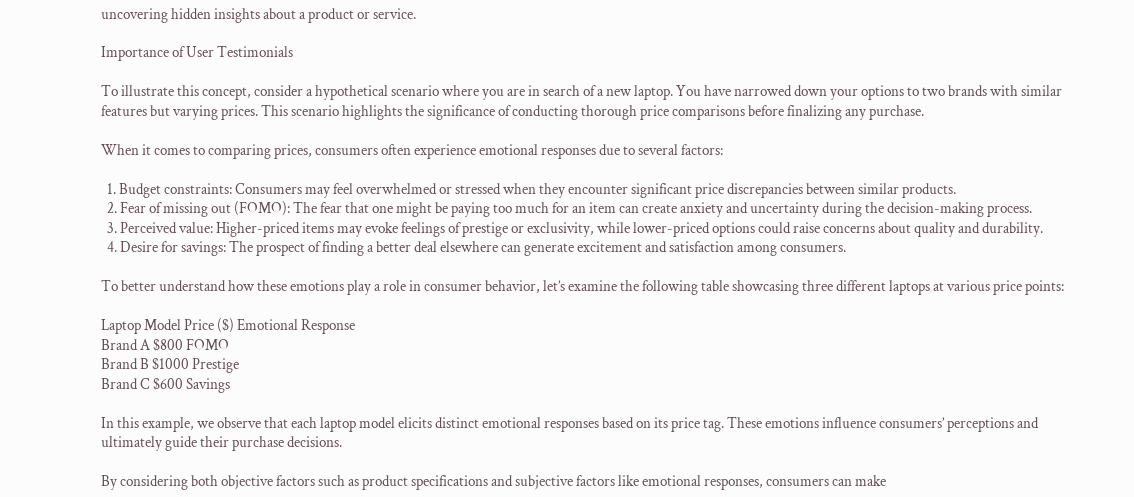uncovering hidden insights about a product or service.

Importance of User Testimonials

To illustrate this concept, consider a hypothetical scenario where you are in search of a new laptop. You have narrowed down your options to two brands with similar features but varying prices. This scenario highlights the significance of conducting thorough price comparisons before finalizing any purchase.

When it comes to comparing prices, consumers often experience emotional responses due to several factors:

  1. Budget constraints: Consumers may feel overwhelmed or stressed when they encounter significant price discrepancies between similar products.
  2. Fear of missing out (FOMO): The fear that one might be paying too much for an item can create anxiety and uncertainty during the decision-making process.
  3. Perceived value: Higher-priced items may evoke feelings of prestige or exclusivity, while lower-priced options could raise concerns about quality and durability.
  4. Desire for savings: The prospect of finding a better deal elsewhere can generate excitement and satisfaction among consumers.

To better understand how these emotions play a role in consumer behavior, let’s examine the following table showcasing three different laptops at various price points:

Laptop Model Price ($) Emotional Response
Brand A $800 FOMO
Brand B $1000 Prestige
Brand C $600 Savings

In this example, we observe that each laptop model elicits distinct emotional responses based on its price tag. These emotions influence consumers’ perceptions and ultimately guide their purchase decisions.

By considering both objective factors such as product specifications and subjective factors like emotional responses, consumers can make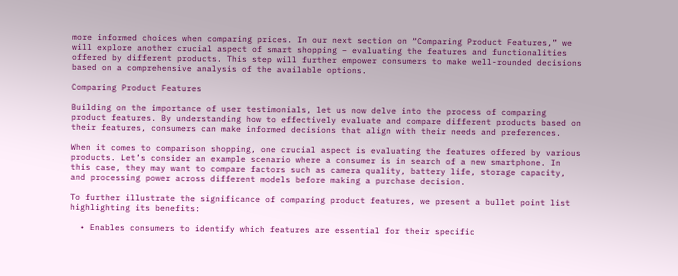more informed choices when comparing prices. In our next section on “Comparing Product Features,” we will explore another crucial aspect of smart shopping – evaluating the features and functionalities offered by different products. This step will further empower consumers to make well-rounded decisions based on a comprehensive analysis of the available options.

Comparing Product Features

Building on the importance of user testimonials, let us now delve into the process of comparing product features. By understanding how to effectively evaluate and compare different products based on their features, consumers can make informed decisions that align with their needs and preferences.

When it comes to comparison shopping, one crucial aspect is evaluating the features offered by various products. Let’s consider an example scenario where a consumer is in search of a new smartphone. In this case, they may want to compare factors such as camera quality, battery life, storage capacity, and processing power across different models before making a purchase decision.

To further illustrate the significance of comparing product features, we present a bullet point list highlighting its benefits:

  • Enables consumers to identify which features are essential for their specific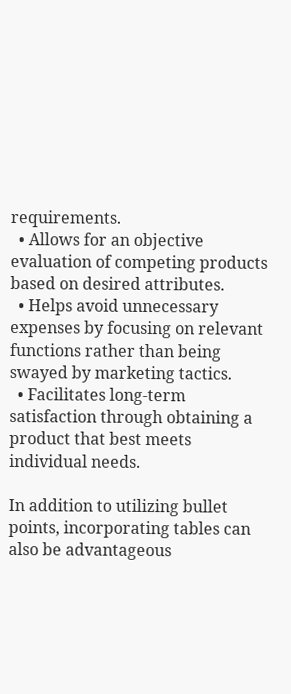requirements.
  • Allows for an objective evaluation of competing products based on desired attributes.
  • Helps avoid unnecessary expenses by focusing on relevant functions rather than being swayed by marketing tactics.
  • Facilitates long-term satisfaction through obtaining a product that best meets individual needs.

In addition to utilizing bullet points, incorporating tables can also be advantageous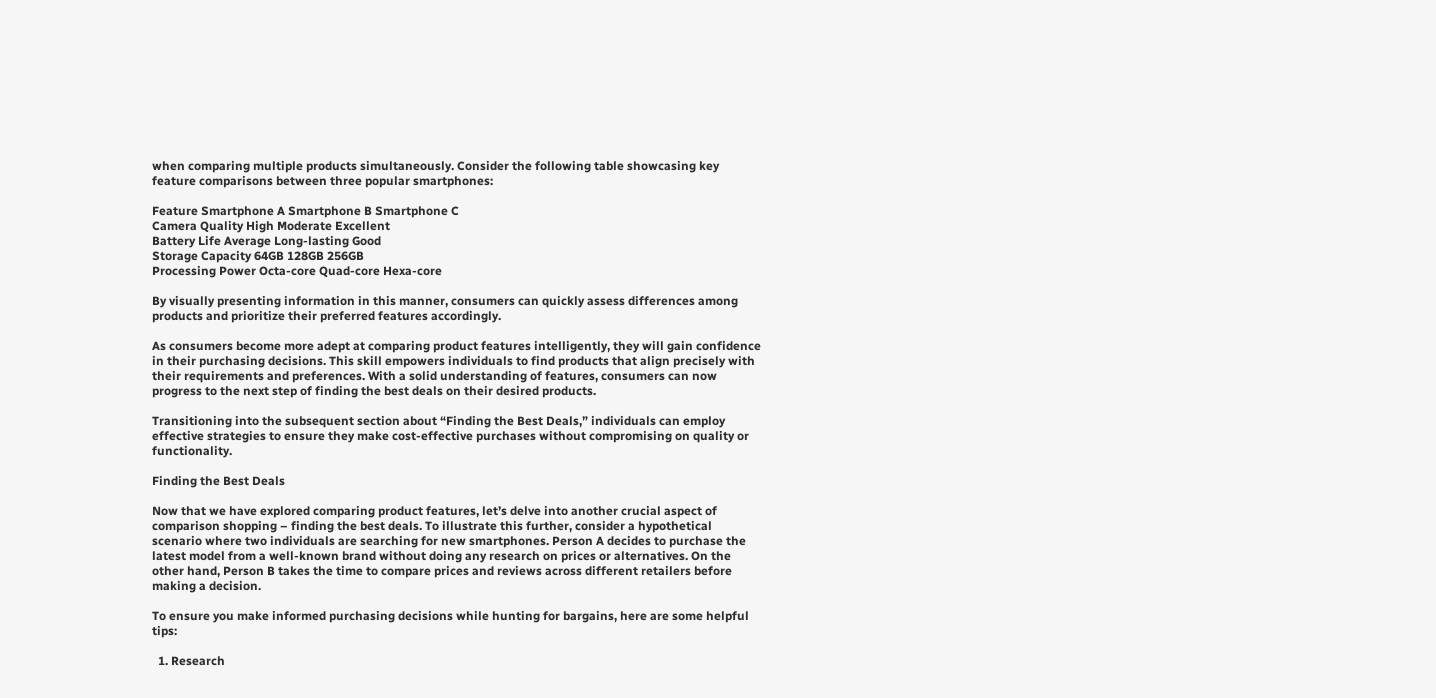when comparing multiple products simultaneously. Consider the following table showcasing key feature comparisons between three popular smartphones:

Feature Smartphone A Smartphone B Smartphone C
Camera Quality High Moderate Excellent
Battery Life Average Long-lasting Good
Storage Capacity 64GB 128GB 256GB
Processing Power Octa-core Quad-core Hexa-core

By visually presenting information in this manner, consumers can quickly assess differences among products and prioritize their preferred features accordingly.

As consumers become more adept at comparing product features intelligently, they will gain confidence in their purchasing decisions. This skill empowers individuals to find products that align precisely with their requirements and preferences. With a solid understanding of features, consumers can now progress to the next step of finding the best deals on their desired products.

Transitioning into the subsequent section about “Finding the Best Deals,” individuals can employ effective strategies to ensure they make cost-effective purchases without compromising on quality or functionality.

Finding the Best Deals

Now that we have explored comparing product features, let’s delve into another crucial aspect of comparison shopping – finding the best deals. To illustrate this further, consider a hypothetical scenario where two individuals are searching for new smartphones. Person A decides to purchase the latest model from a well-known brand without doing any research on prices or alternatives. On the other hand, Person B takes the time to compare prices and reviews across different retailers before making a decision.

To ensure you make informed purchasing decisions while hunting for bargains, here are some helpful tips:

  1. Research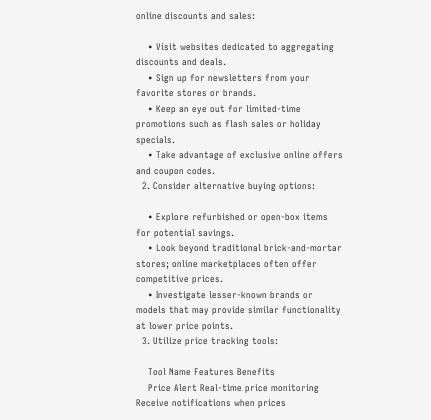online discounts and sales:

    • Visit websites dedicated to aggregating discounts and deals.
    • Sign up for newsletters from your favorite stores or brands.
    • Keep an eye out for limited-time promotions such as flash sales or holiday specials.
    • Take advantage of exclusive online offers and coupon codes.
  2. Consider alternative buying options:

    • Explore refurbished or open-box items for potential savings.
    • Look beyond traditional brick-and-mortar stores; online marketplaces often offer competitive prices.
    • Investigate lesser-known brands or models that may provide similar functionality at lower price points.
  3. Utilize price tracking tools:

    Tool Name Features Benefits
    Price Alert Real-time price monitoring Receive notifications when prices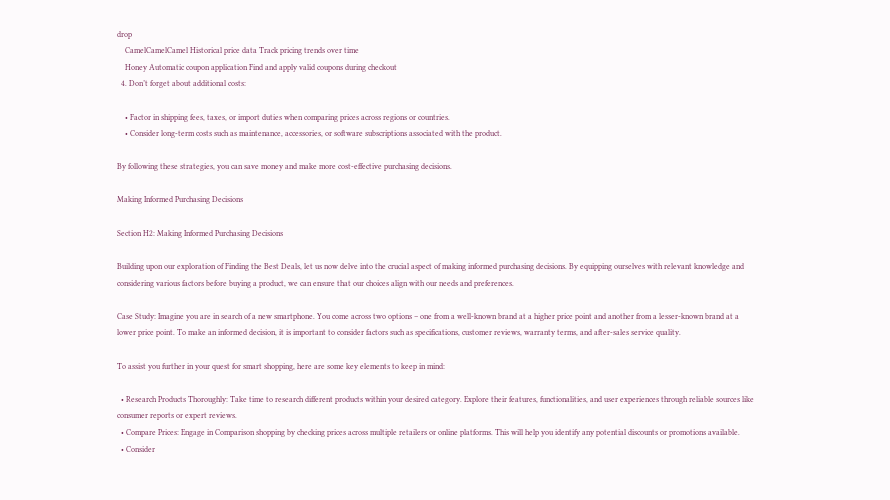drop
    CamelCamelCamel Historical price data Track pricing trends over time
    Honey Automatic coupon application Find and apply valid coupons during checkout
  4. Don’t forget about additional costs:

    • Factor in shipping fees, taxes, or import duties when comparing prices across regions or countries.
    • Consider long-term costs such as maintenance, accessories, or software subscriptions associated with the product.

By following these strategies, you can save money and make more cost-effective purchasing decisions.

Making Informed Purchasing Decisions

Section H2: Making Informed Purchasing Decisions

Building upon our exploration of Finding the Best Deals, let us now delve into the crucial aspect of making informed purchasing decisions. By equipping ourselves with relevant knowledge and considering various factors before buying a product, we can ensure that our choices align with our needs and preferences.

Case Study: Imagine you are in search of a new smartphone. You come across two options – one from a well-known brand at a higher price point and another from a lesser-known brand at a lower price point. To make an informed decision, it is important to consider factors such as specifications, customer reviews, warranty terms, and after-sales service quality.

To assist you further in your quest for smart shopping, here are some key elements to keep in mind:

  • Research Products Thoroughly: Take time to research different products within your desired category. Explore their features, functionalities, and user experiences through reliable sources like consumer reports or expert reviews.
  • Compare Prices: Engage in Comparison shopping by checking prices across multiple retailers or online platforms. This will help you identify any potential discounts or promotions available.
  • Consider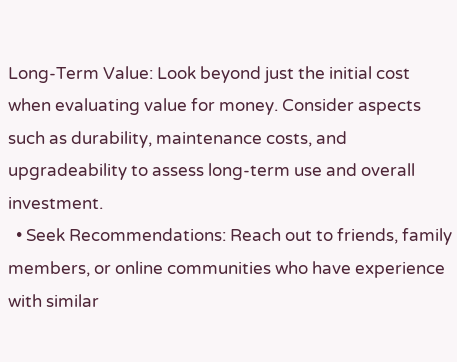Long-Term Value: Look beyond just the initial cost when evaluating value for money. Consider aspects such as durability, maintenance costs, and upgradeability to assess long-term use and overall investment.
  • Seek Recommendations: Reach out to friends, family members, or online communities who have experience with similar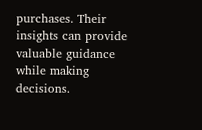purchases. Their insights can provide valuable guidance while making decisions.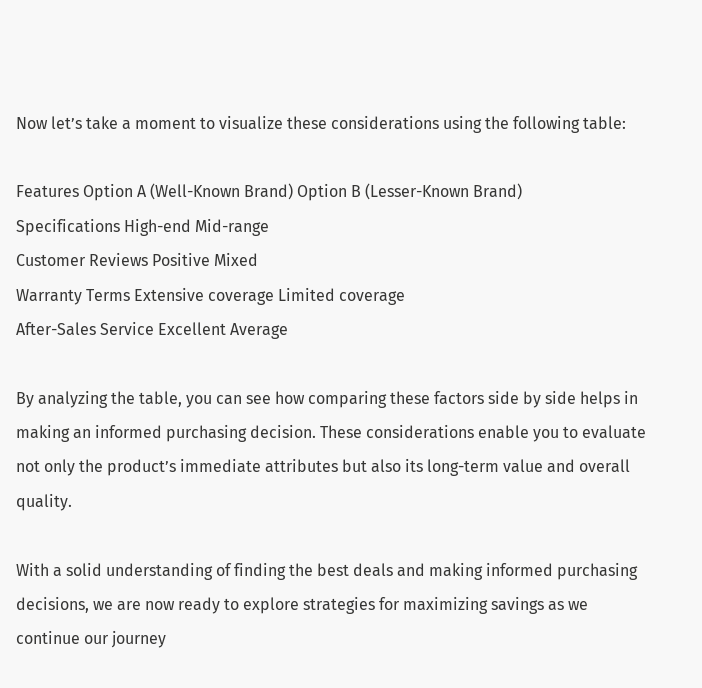Now let’s take a moment to visualize these considerations using the following table:

Features Option A (Well-Known Brand) Option B (Lesser-Known Brand)
Specifications High-end Mid-range
Customer Reviews Positive Mixed
Warranty Terms Extensive coverage Limited coverage
After-Sales Service Excellent Average

By analyzing the table, you can see how comparing these factors side by side helps in making an informed purchasing decision. These considerations enable you to evaluate not only the product’s immediate attributes but also its long-term value and overall quality.

With a solid understanding of finding the best deals and making informed purchasing decisions, we are now ready to explore strategies for maximizing savings as we continue our journey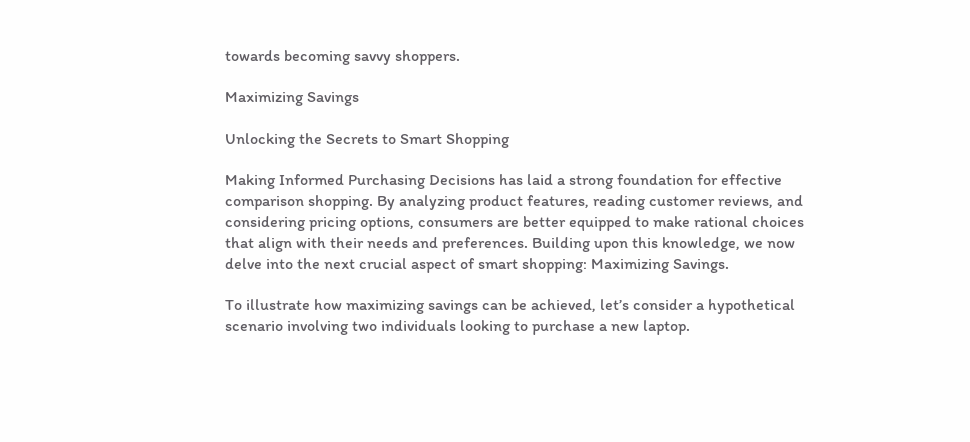towards becoming savvy shoppers.

Maximizing Savings

Unlocking the Secrets to Smart Shopping

Making Informed Purchasing Decisions has laid a strong foundation for effective comparison shopping. By analyzing product features, reading customer reviews, and considering pricing options, consumers are better equipped to make rational choices that align with their needs and preferences. Building upon this knowledge, we now delve into the next crucial aspect of smart shopping: Maximizing Savings.

To illustrate how maximizing savings can be achieved, let’s consider a hypothetical scenario involving two individuals looking to purchase a new laptop.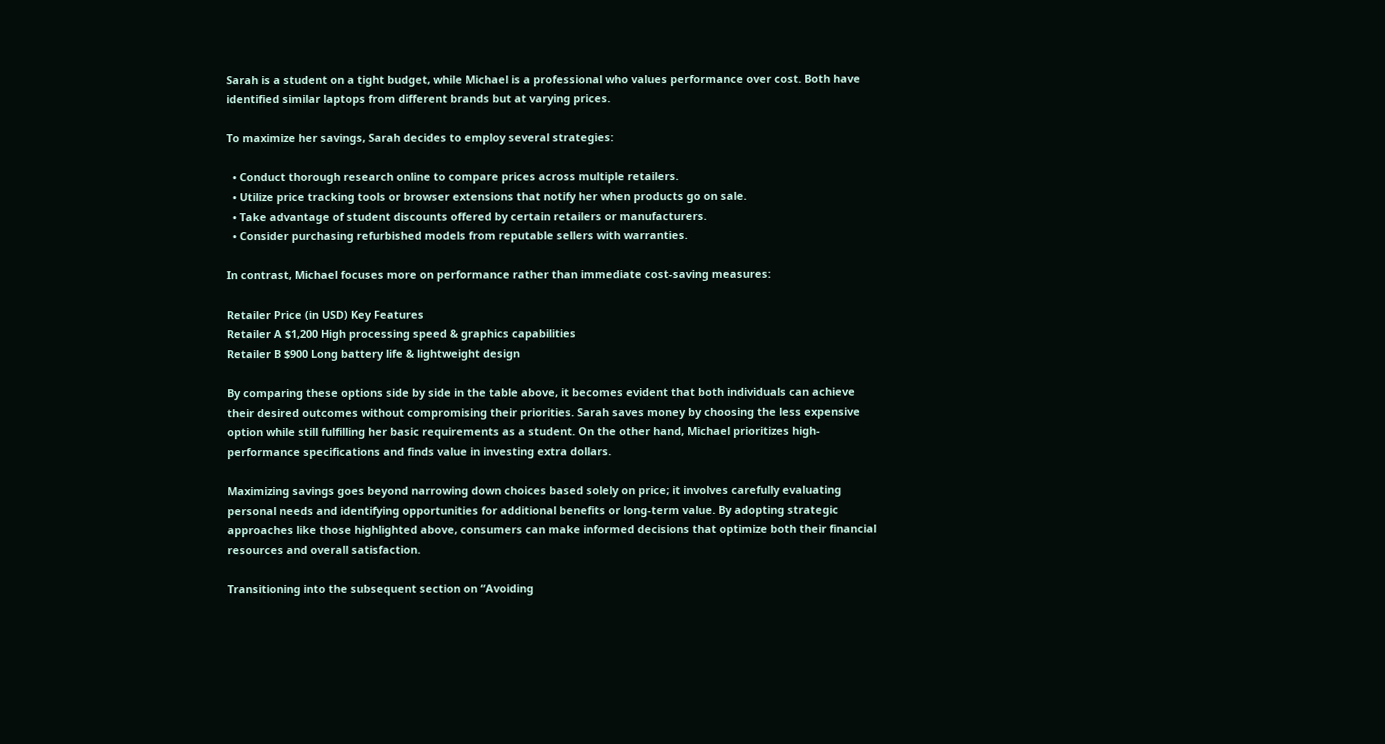Sarah is a student on a tight budget, while Michael is a professional who values performance over cost. Both have identified similar laptops from different brands but at varying prices.

To maximize her savings, Sarah decides to employ several strategies:

  • Conduct thorough research online to compare prices across multiple retailers.
  • Utilize price tracking tools or browser extensions that notify her when products go on sale.
  • Take advantage of student discounts offered by certain retailers or manufacturers.
  • Consider purchasing refurbished models from reputable sellers with warranties.

In contrast, Michael focuses more on performance rather than immediate cost-saving measures:

Retailer Price (in USD) Key Features
Retailer A $1,200 High processing speed & graphics capabilities
Retailer B $900 Long battery life & lightweight design

By comparing these options side by side in the table above, it becomes evident that both individuals can achieve their desired outcomes without compromising their priorities. Sarah saves money by choosing the less expensive option while still fulfilling her basic requirements as a student. On the other hand, Michael prioritizes high-performance specifications and finds value in investing extra dollars.

Maximizing savings goes beyond narrowing down choices based solely on price; it involves carefully evaluating personal needs and identifying opportunities for additional benefits or long-term value. By adopting strategic approaches like those highlighted above, consumers can make informed decisions that optimize both their financial resources and overall satisfaction.

Transitioning into the subsequent section on “Avoiding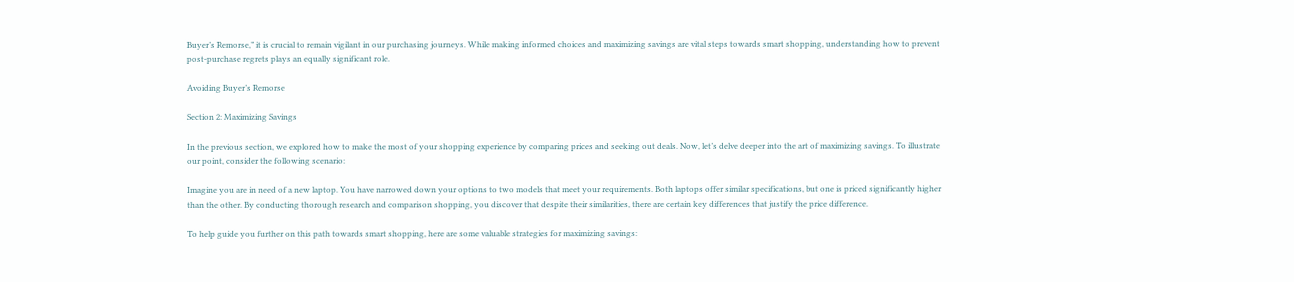Buyer’s Remorse,” it is crucial to remain vigilant in our purchasing journeys. While making informed choices and maximizing savings are vital steps towards smart shopping, understanding how to prevent post-purchase regrets plays an equally significant role.

Avoiding Buyer’s Remorse

Section 2: Maximizing Savings

In the previous section, we explored how to make the most of your shopping experience by comparing prices and seeking out deals. Now, let’s delve deeper into the art of maximizing savings. To illustrate our point, consider the following scenario:

Imagine you are in need of a new laptop. You have narrowed down your options to two models that meet your requirements. Both laptops offer similar specifications, but one is priced significantly higher than the other. By conducting thorough research and comparison shopping, you discover that despite their similarities, there are certain key differences that justify the price difference.

To help guide you further on this path towards smart shopping, here are some valuable strategies for maximizing savings: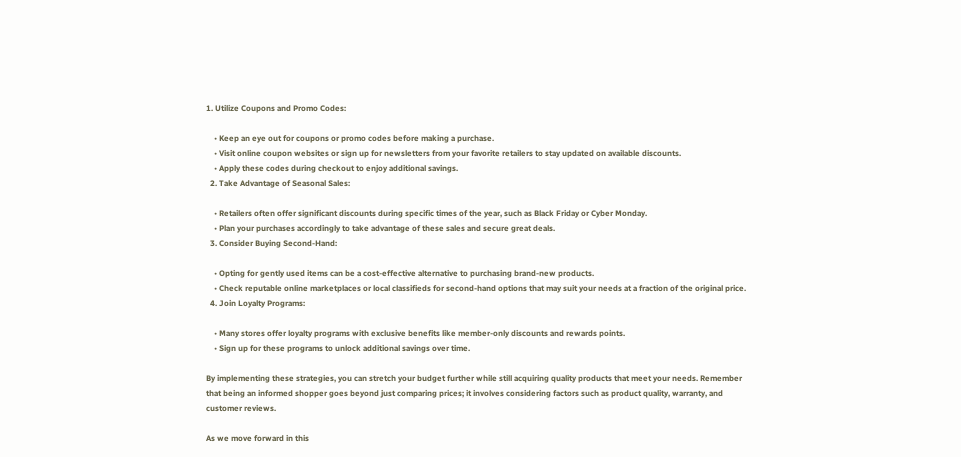1. Utilize Coupons and Promo Codes:

    • Keep an eye out for coupons or promo codes before making a purchase.
    • Visit online coupon websites or sign up for newsletters from your favorite retailers to stay updated on available discounts.
    • Apply these codes during checkout to enjoy additional savings.
  2. Take Advantage of Seasonal Sales:

    • Retailers often offer significant discounts during specific times of the year, such as Black Friday or Cyber Monday.
    • Plan your purchases accordingly to take advantage of these sales and secure great deals.
  3. Consider Buying Second-Hand:

    • Opting for gently used items can be a cost-effective alternative to purchasing brand-new products.
    • Check reputable online marketplaces or local classifieds for second-hand options that may suit your needs at a fraction of the original price.
  4. Join Loyalty Programs:

    • Many stores offer loyalty programs with exclusive benefits like member-only discounts and rewards points.
    • Sign up for these programs to unlock additional savings over time.

By implementing these strategies, you can stretch your budget further while still acquiring quality products that meet your needs. Remember that being an informed shopper goes beyond just comparing prices; it involves considering factors such as product quality, warranty, and customer reviews.

As we move forward in this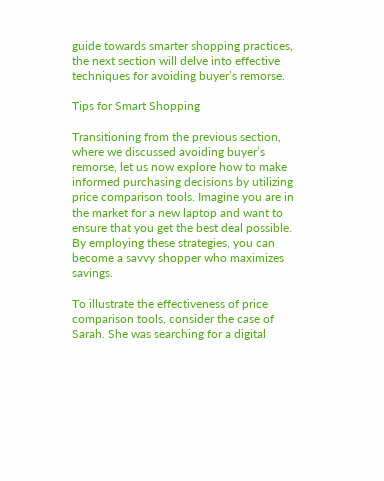guide towards smarter shopping practices, the next section will delve into effective techniques for avoiding buyer’s remorse.

Tips for Smart Shopping

Transitioning from the previous section, where we discussed avoiding buyer’s remorse, let us now explore how to make informed purchasing decisions by utilizing price comparison tools. Imagine you are in the market for a new laptop and want to ensure that you get the best deal possible. By employing these strategies, you can become a savvy shopper who maximizes savings.

To illustrate the effectiveness of price comparison tools, consider the case of Sarah. She was searching for a digital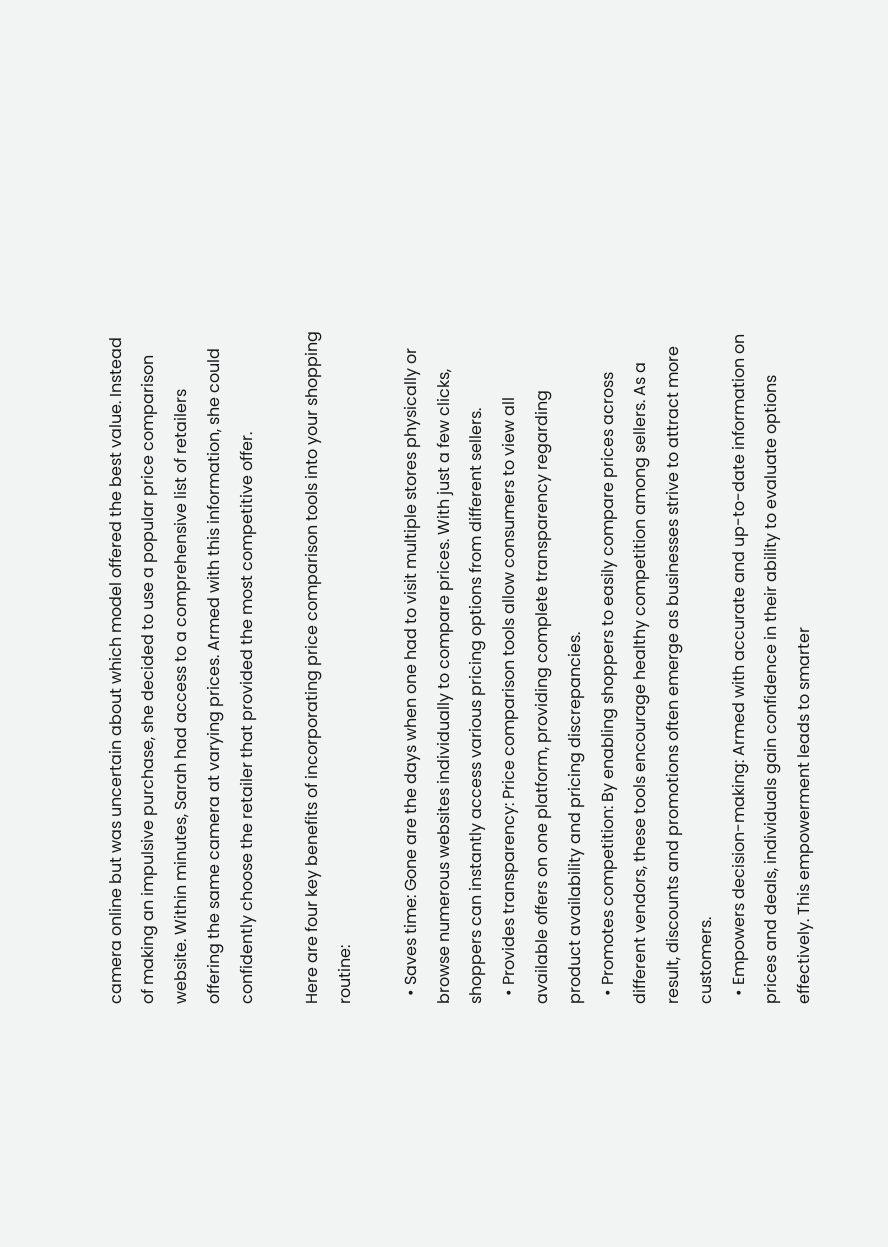camera online but was uncertain about which model offered the best value. Instead of making an impulsive purchase, she decided to use a popular price comparison website. Within minutes, Sarah had access to a comprehensive list of retailers offering the same camera at varying prices. Armed with this information, she could confidently choose the retailer that provided the most competitive offer.

Here are four key benefits of incorporating price comparison tools into your shopping routine:

  • Saves time: Gone are the days when one had to visit multiple stores physically or browse numerous websites individually to compare prices. With just a few clicks, shoppers can instantly access various pricing options from different sellers.
  • Provides transparency: Price comparison tools allow consumers to view all available offers on one platform, providing complete transparency regarding product availability and pricing discrepancies.
  • Promotes competition: By enabling shoppers to easily compare prices across different vendors, these tools encourage healthy competition among sellers. As a result, discounts and promotions often emerge as businesses strive to attract more customers.
  • Empowers decision-making: Armed with accurate and up-to-date information on prices and deals, individuals gain confidence in their ability to evaluate options effectively. This empowerment leads to smarter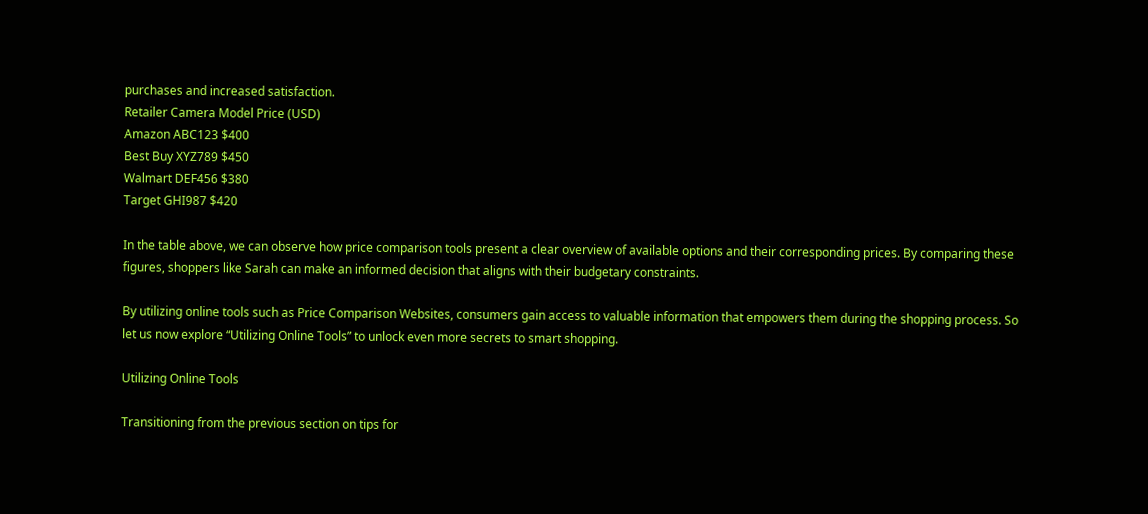purchases and increased satisfaction.
Retailer Camera Model Price (USD)
Amazon ABC123 $400
Best Buy XYZ789 $450
Walmart DEF456 $380
Target GHI987 $420

In the table above, we can observe how price comparison tools present a clear overview of available options and their corresponding prices. By comparing these figures, shoppers like Sarah can make an informed decision that aligns with their budgetary constraints.

By utilizing online tools such as Price Comparison Websites, consumers gain access to valuable information that empowers them during the shopping process. So let us now explore “Utilizing Online Tools” to unlock even more secrets to smart shopping.

Utilizing Online Tools

Transitioning from the previous section on tips for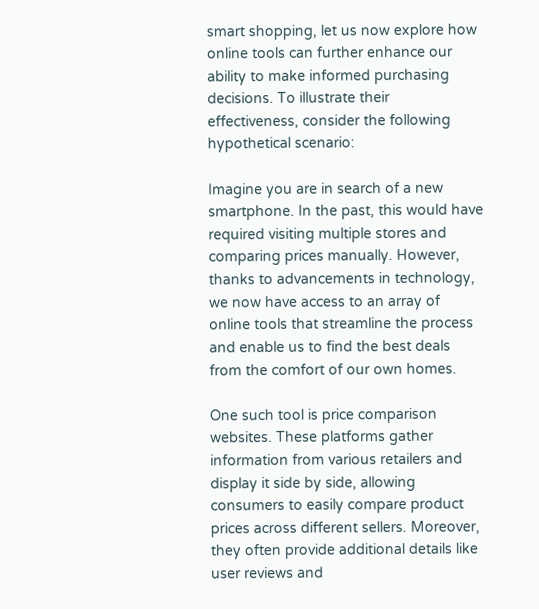smart shopping, let us now explore how online tools can further enhance our ability to make informed purchasing decisions. To illustrate their effectiveness, consider the following hypothetical scenario:

Imagine you are in search of a new smartphone. In the past, this would have required visiting multiple stores and comparing prices manually. However, thanks to advancements in technology, we now have access to an array of online tools that streamline the process and enable us to find the best deals from the comfort of our own homes.

One such tool is price comparison websites. These platforms gather information from various retailers and display it side by side, allowing consumers to easily compare product prices across different sellers. Moreover, they often provide additional details like user reviews and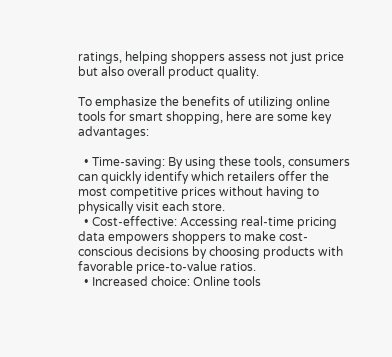ratings, helping shoppers assess not just price but also overall product quality.

To emphasize the benefits of utilizing online tools for smart shopping, here are some key advantages:

  • Time-saving: By using these tools, consumers can quickly identify which retailers offer the most competitive prices without having to physically visit each store.
  • Cost-effective: Accessing real-time pricing data empowers shoppers to make cost-conscious decisions by choosing products with favorable price-to-value ratios.
  • Increased choice: Online tools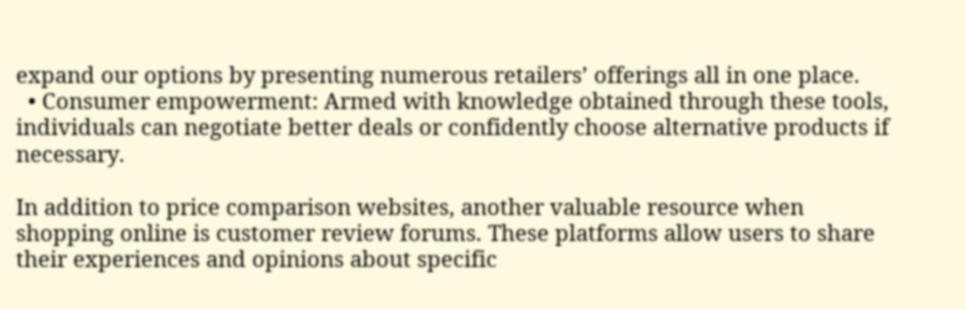expand our options by presenting numerous retailers’ offerings all in one place.
  • Consumer empowerment: Armed with knowledge obtained through these tools, individuals can negotiate better deals or confidently choose alternative products if necessary.

In addition to price comparison websites, another valuable resource when shopping online is customer review forums. These platforms allow users to share their experiences and opinions about specific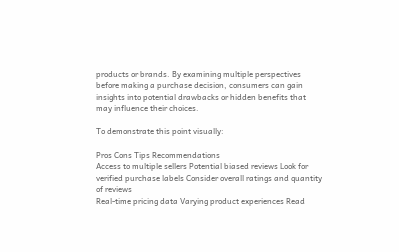products or brands. By examining multiple perspectives before making a purchase decision, consumers can gain insights into potential drawbacks or hidden benefits that may influence their choices.

To demonstrate this point visually:

Pros Cons Tips Recommendations
Access to multiple sellers Potential biased reviews Look for verified purchase labels Consider overall ratings and quantity of reviews
Real-time pricing data Varying product experiences Read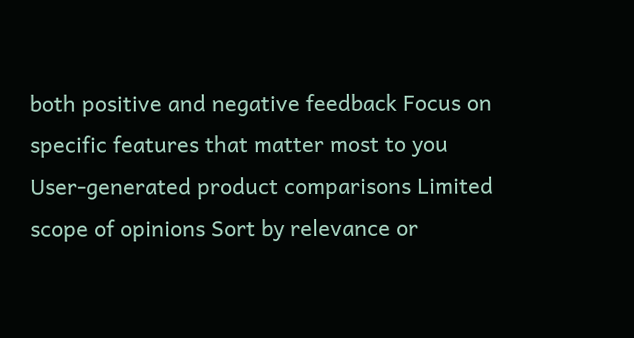both positive and negative feedback Focus on specific features that matter most to you
User-generated product comparisons Limited scope of opinions Sort by relevance or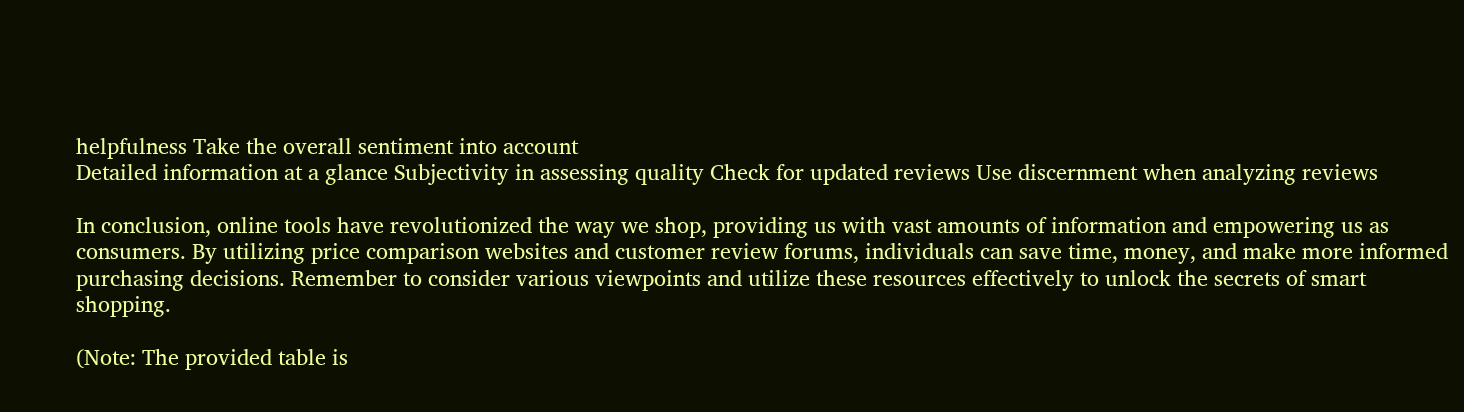helpfulness Take the overall sentiment into account
Detailed information at a glance Subjectivity in assessing quality Check for updated reviews Use discernment when analyzing reviews

In conclusion, online tools have revolutionized the way we shop, providing us with vast amounts of information and empowering us as consumers. By utilizing price comparison websites and customer review forums, individuals can save time, money, and make more informed purchasing decisions. Remember to consider various viewpoints and utilize these resources effectively to unlock the secrets of smart shopping.

(Note: The provided table is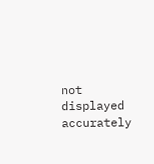not displayed accurately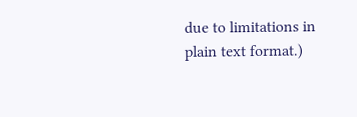due to limitations in plain text format.)